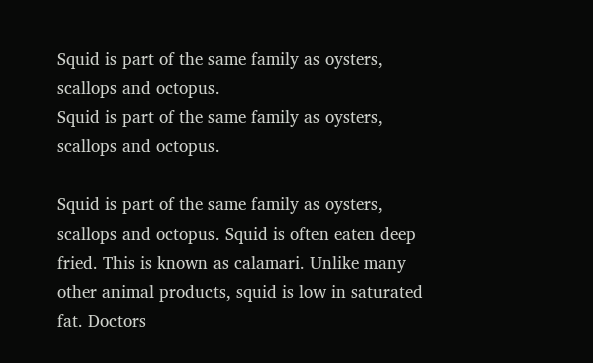Squid is part of the same family as oysters, scallops and octopus.
Squid is part of the same family as oysters, scallops and octopus.

Squid is part of the same family as oysters, scallops and octopus. Squid is often eaten deep fried. This is known as calamari. Unlike many other animal products, squid is low in saturated fat. Doctors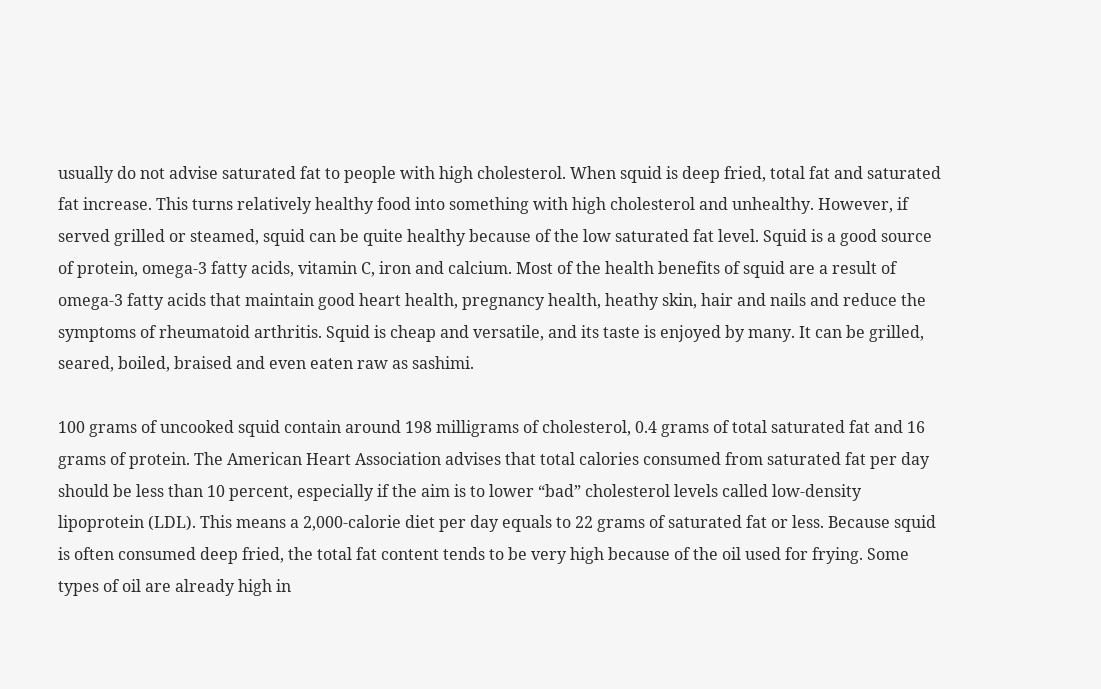usually do not advise saturated fat to people with high cholesterol. When squid is deep fried, total fat and saturated fat increase. This turns relatively healthy food into something with high cholesterol and unhealthy. However, if served grilled or steamed, squid can be quite healthy because of the low saturated fat level. Squid is a good source of protein, omega-3 fatty acids, vitamin C, iron and calcium. Most of the health benefits of squid are a result of omega-3 fatty acids that maintain good heart health, pregnancy health, heathy skin, hair and nails and reduce the symptoms of rheumatoid arthritis. Squid is cheap and versatile, and its taste is enjoyed by many. It can be grilled, seared, boiled, braised and even eaten raw as sashimi.

100 grams of uncooked squid contain around 198 milligrams of cholesterol, 0.4 grams of total saturated fat and 16 grams of protein. The American Heart Association advises that total calories consumed from saturated fat per day should be less than 10 percent, especially if the aim is to lower “bad” cholesterol levels called low-density lipoprotein (LDL). This means a 2,000-calorie diet per day equals to 22 grams of saturated fat or less. Because squid is often consumed deep fried, the total fat content tends to be very high because of the oil used for frying. Some types of oil are already high in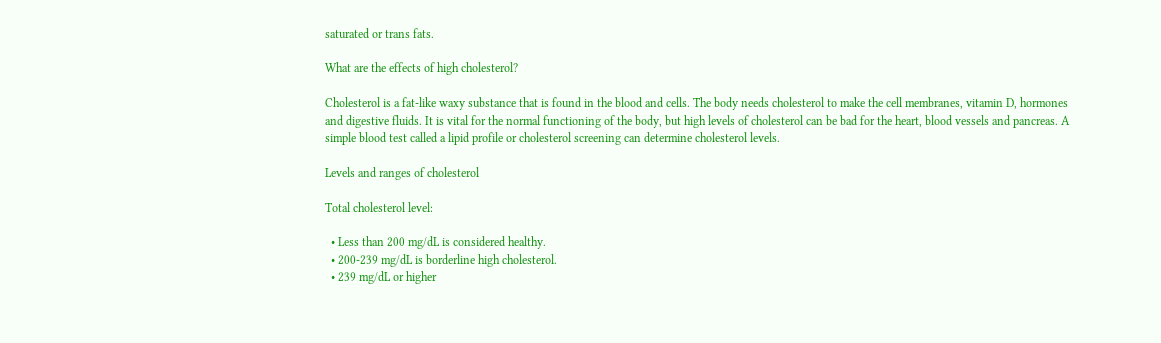saturated or trans fats.

What are the effects of high cholesterol?

Cholesterol is a fat-like waxy substance that is found in the blood and cells. The body needs cholesterol to make the cell membranes, vitamin D, hormones and digestive fluids. It is vital for the normal functioning of the body, but high levels of cholesterol can be bad for the heart, blood vessels and pancreas. A simple blood test called a lipid profile or cholesterol screening can determine cholesterol levels.

Levels and ranges of cholesterol

Total cholesterol level:

  • Less than 200 mg/dL is considered healthy.
  • 200-239 mg/dL is borderline high cholesterol.
  • 239 mg/dL or higher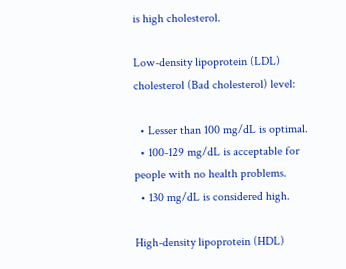is high cholesterol.

Low-density lipoprotein (LDL) cholesterol (Bad cholesterol) level:

  • Lesser than 100 mg/dL is optimal.
  • 100-129 mg/dL is acceptable for people with no health problems.
  • 130 mg/dL is considered high.

High-density lipoprotein (HDL)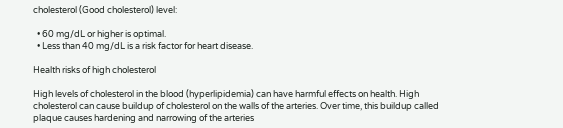cholesterol (Good cholesterol) level:

  • 60 mg/dL or higher is optimal.
  • Less than 40 mg/dL is a risk factor for heart disease.

Health risks of high cholesterol

High levels of cholesterol in the blood (hyperlipidemia) can have harmful effects on health. High cholesterol can cause buildup of cholesterol on the walls of the arteries. Over time, this buildup called plaque causes hardening and narrowing of the arteries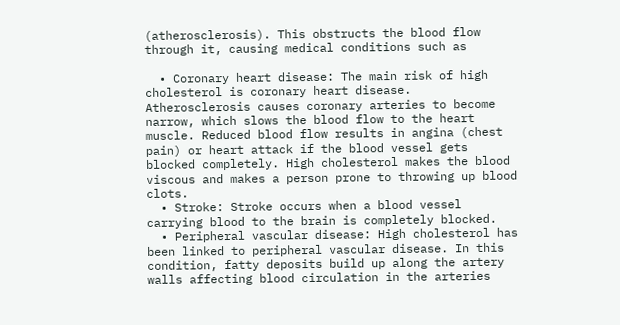(atherosclerosis). This obstructs the blood flow through it, causing medical conditions such as

  • Coronary heart disease: The main risk of high cholesterol is coronary heart disease. Atherosclerosis causes coronary arteries to become narrow, which slows the blood flow to the heart muscle. Reduced blood flow results in angina (chest pain) or heart attack if the blood vessel gets blocked completely. High cholesterol makes the blood viscous and makes a person prone to throwing up blood clots.
  • Stroke: Stroke occurs when a blood vessel carrying blood to the brain is completely blocked.
  • Peripheral vascular disease: High cholesterol has been linked to peripheral vascular disease. In this condition, fatty deposits build up along the artery walls affecting blood circulation in the arteries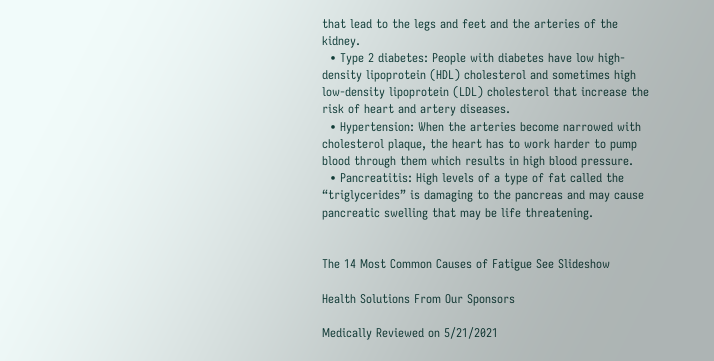that lead to the legs and feet and the arteries of the kidney.
  • Type 2 diabetes: People with diabetes have low high-density lipoprotein (HDL) cholesterol and sometimes high low-density lipoprotein (LDL) cholesterol that increase the risk of heart and artery diseases.
  • Hypertension: When the arteries become narrowed with cholesterol plaque, the heart has to work harder to pump blood through them which results in high blood pressure.
  • Pancreatitis: High levels of a type of fat called the “triglycerides” is damaging to the pancreas and may cause pancreatic swelling that may be life threatening.


The 14 Most Common Causes of Fatigue See Slideshow

Health Solutions From Our Sponsors

Medically Reviewed on 5/21/2021